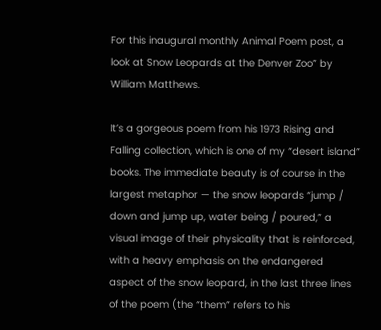For this inaugural monthly Animal Poem post, a look at Snow Leopards at the Denver Zoo” by William Matthews.

It’s a gorgeous poem from his 1973 Rising and Falling collection, which is one of my “desert island” books. The immediate beauty is of course in the largest metaphor — the snow leopards “jump / down and jump up, water being / poured,” a visual image of their physicality that is reinforced, with a heavy emphasis on the endangered aspect of the snow leopard, in the last three lines of the poem (the “them” refers to his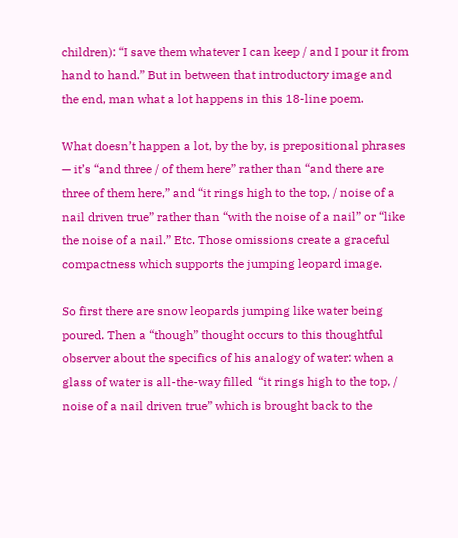children): “I save them whatever I can keep / and I pour it from hand to hand.” But in between that introductory image and the end, man what a lot happens in this 18-line poem.

What doesn’t happen a lot, by the by, is prepositional phrases — it’s “and three / of them here” rather than “and there are three of them here,” and “it rings high to the top, / noise of a nail driven true” rather than “with the noise of a nail” or “like the noise of a nail.” Etc. Those omissions create a graceful compactness which supports the jumping leopard image.

So first there are snow leopards jumping like water being poured. Then a “though” thought occurs to this thoughtful observer about the specifics of his analogy of water: when a glass of water is all-the-way filled  “it rings high to the top, / noise of a nail driven true” which is brought back to the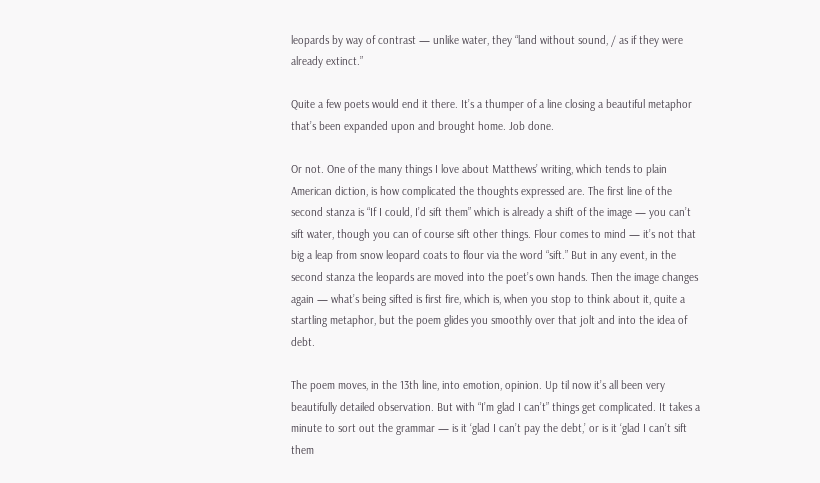leopards by way of contrast — unlike water, they “land without sound, / as if they were already extinct.”

Quite a few poets would end it there. It’s a thumper of a line closing a beautiful metaphor that’s been expanded upon and brought home. Job done.

Or not. One of the many things I love about Matthews’ writing, which tends to plain American diction, is how complicated the thoughts expressed are. The first line of the second stanza is “If I could, I’d sift them” which is already a shift of the image — you can’t sift water, though you can of course sift other things. Flour comes to mind — it’s not that big a leap from snow leopard coats to flour via the word “sift.” But in any event, in the second stanza the leopards are moved into the poet’s own hands. Then the image changes again — what’s being sifted is first fire, which is, when you stop to think about it, quite a startling metaphor, but the poem glides you smoothly over that jolt and into the idea of debt.

The poem moves, in the 13th line, into emotion, opinion. Up til now it’s all been very beautifully detailed observation. But with “I’m glad I can’t” things get complicated. It takes a minute to sort out the grammar — is it ‘glad I can’t pay the debt,’ or is it ‘glad I can’t sift them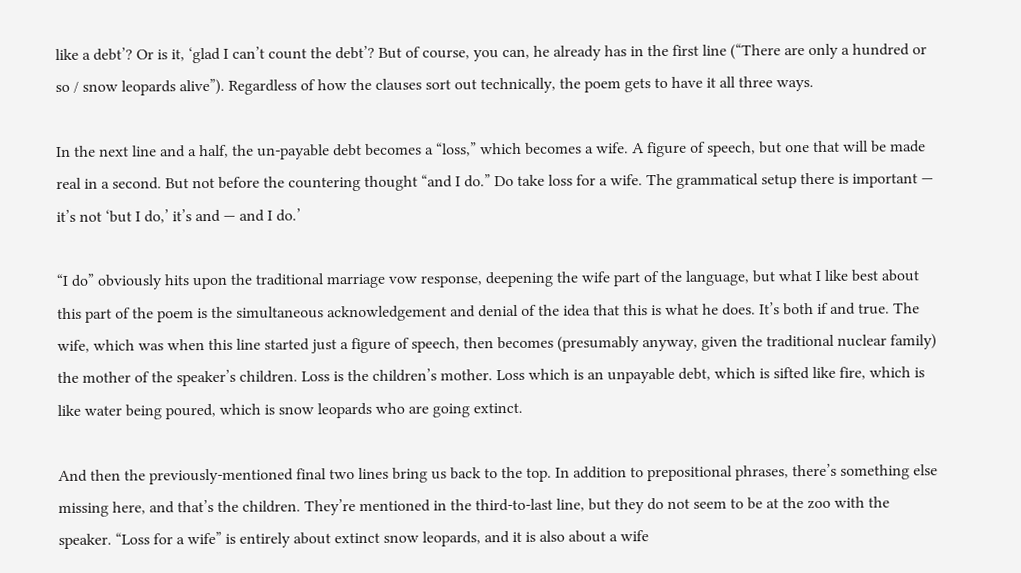like a debt’? Or is it, ‘glad I can’t count the debt’? But of course, you can, he already has in the first line (“There are only a hundred or so / snow leopards alive”). Regardless of how the clauses sort out technically, the poem gets to have it all three ways.

In the next line and a half, the un-payable debt becomes a “loss,” which becomes a wife. A figure of speech, but one that will be made real in a second. But not before the countering thought “and I do.” Do take loss for a wife. The grammatical setup there is important — it’s not ‘but I do,’ it’s and — and I do.’

“I do” obviously hits upon the traditional marriage vow response, deepening the wife part of the language, but what I like best about this part of the poem is the simultaneous acknowledgement and denial of the idea that this is what he does. It’s both if and true. The wife, which was when this line started just a figure of speech, then becomes (presumably anyway, given the traditional nuclear family) the mother of the speaker’s children. Loss is the children’s mother. Loss which is an unpayable debt, which is sifted like fire, which is like water being poured, which is snow leopards who are going extinct.

And then the previously-mentioned final two lines bring us back to the top. In addition to prepositional phrases, there’s something else missing here, and that’s the children. They’re mentioned in the third-to-last line, but they do not seem to be at the zoo with the speaker. “Loss for a wife” is entirely about extinct snow leopards, and it is also about a wife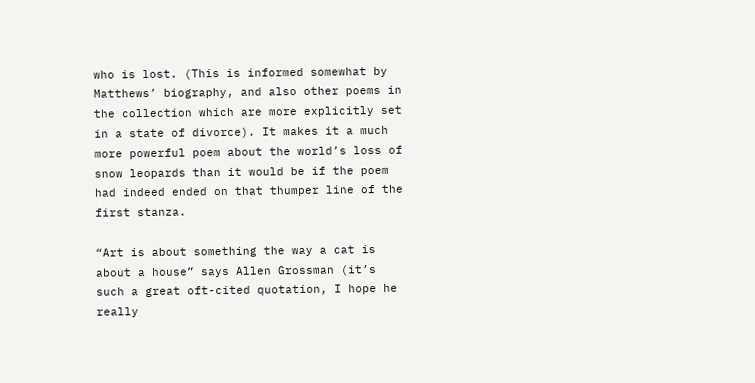who is lost. (This is informed somewhat by Matthews’ biography, and also other poems in the collection which are more explicitly set in a state of divorce). It makes it a much more powerful poem about the world’s loss of snow leopards than it would be if the poem had indeed ended on that thumper line of the first stanza.

“Art is about something the way a cat is about a house” says Allen Grossman (it’s such a great oft-cited quotation, I hope he really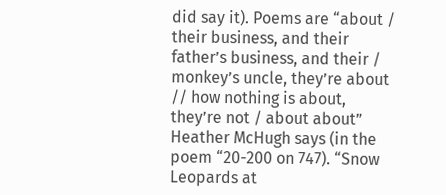did say it). Poems are “about / their business, and their father’s business, and their / monkey’s uncle, they’re about // how nothing is about, they’re not / about about”  Heather McHugh says (in the poem “20-200 on 747). “Snow Leopards at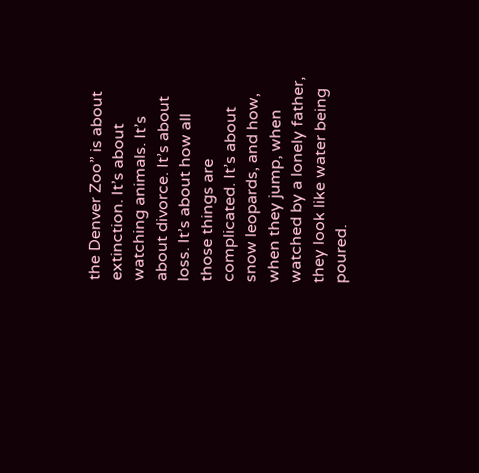the Denver Zoo” is about extinction. It’s about watching animals. It’s about divorce. It’s about loss. It’s about how all those things are complicated. It’s about snow leopards, and how, when they jump, when watched by a lonely father, they look like water being poured.